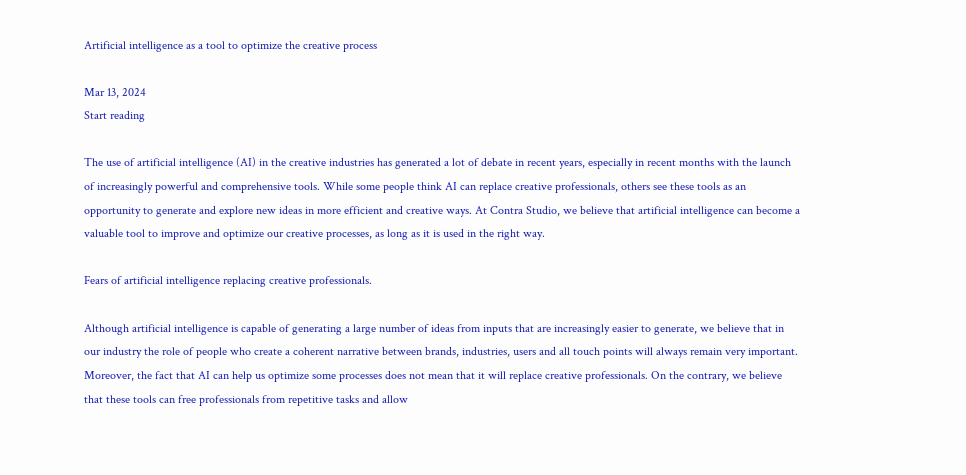Artificial intelligence as a tool to optimize the creative process

Mar 13, 2024
Start reading

The use of artificial intelligence (AI) in the creative industries has generated a lot of debate in recent years, especially in recent months with the launch of increasingly powerful and comprehensive tools. While some people think AI can replace creative professionals, others see these tools as an opportunity to generate and explore new ideas in more efficient and creative ways. At Contra Studio, we believe that artificial intelligence can become a valuable tool to improve and optimize our creative processes, as long as it is used in the right way.

Fears of artificial intelligence replacing creative professionals.

Although artificial intelligence is capable of generating a large number of ideas from inputs that are increasingly easier to generate, we believe that in our industry the role of people who create a coherent narrative between brands, industries, users and all touch points will always remain very important. Moreover, the fact that AI can help us optimize some processes does not mean that it will replace creative professionals. On the contrary, we believe that these tools can free professionals from repetitive tasks and allow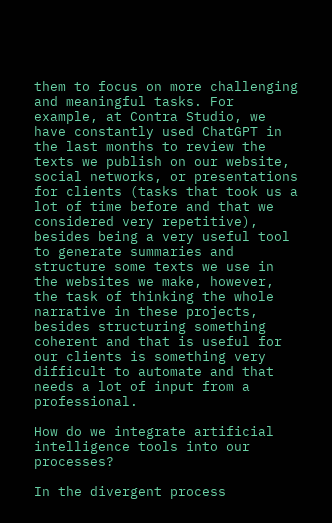them to focus on more challenging and meaningful tasks. For example, at Contra Studio, we have constantly used ChatGPT in the last months to review the texts we publish on our website, social networks, or presentations for clients (tasks that took us a lot of time before and that we considered very repetitive), besides being a very useful tool to generate summaries and structure some texts we use in the websites we make, however, the task of thinking the whole narrative in these projects, besides structuring something coherent and that is useful for our clients is something very difficult to automate and that needs a lot of input from a professional.

How do we integrate artificial intelligence tools into our processes?

In the divergent process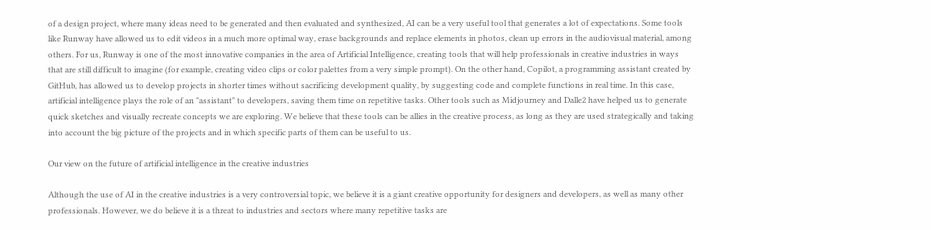of a design project, where many ideas need to be generated and then evaluated and synthesized, AI can be a very useful tool that generates a lot of expectations. Some tools like Runway have allowed us to edit videos in a much more optimal way, erase backgrounds and replace elements in photos, clean up errors in the audiovisual material, among others. For us, Runway is one of the most innovative companies in the area of Artificial Intelligence, creating tools that will help professionals in creative industries in ways that are still difficult to imagine (for example, creating video clips or color palettes from a very simple prompt). On the other hand, Copilot, a programming assistant created by GitHub, has allowed us to develop projects in shorter times without sacrificing development quality, by suggesting code and complete functions in real time. In this case, artificial intelligence plays the role of an "assistant" to developers, saving them time on repetitive tasks. Other tools such as Midjourney and Dalle2 have helped us to generate quick sketches and visually recreate concepts we are exploring. We believe that these tools can be allies in the creative process, as long as they are used strategically and taking into account the big picture of the projects and in which specific parts of them can be useful to us.

Our view on the future of artificial intelligence in the creative industries

Although the use of AI in the creative industries is a very controversial topic, we believe it is a giant creative opportunity for designers and developers, as well as many other professionals. However, we do believe it is a threat to industries and sectors where many repetitive tasks are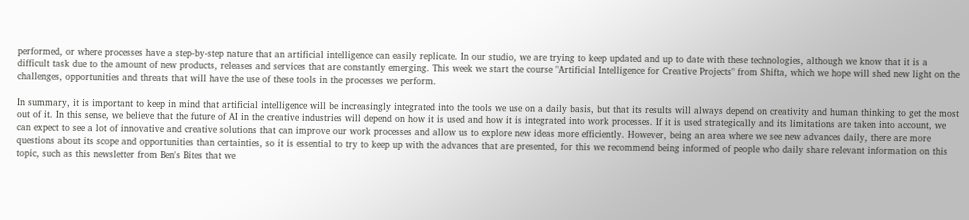performed, or where processes have a step-by-step nature that an artificial intelligence can easily replicate. In our studio, we are trying to keep updated and up to date with these technologies, although we know that it is a difficult task due to the amount of new products, releases and services that are constantly emerging. This week we start the course "Artificial Intelligence for Creative Projects" from Shifta, which we hope will shed new light on the challenges, opportunities and threats that will have the use of these tools in the processes we perform.

In summary, it is important to keep in mind that artificial intelligence will be increasingly integrated into the tools we use on a daily basis, but that its results will always depend on creativity and human thinking to get the most out of it. In this sense, we believe that the future of AI in the creative industries will depend on how it is used and how it is integrated into work processes. If it is used strategically and its limitations are taken into account, we can expect to see a lot of innovative and creative solutions that can improve our work processes and allow us to explore new ideas more efficiently. However, being an area where we see new advances daily, there are more questions about its scope and opportunities than certainties, so it is essential to try to keep up with the advances that are presented, for this we recommend being informed of people who daily share relevant information on this topic, such as this newsletter from Ben's Bites that we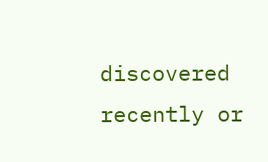discovered recently or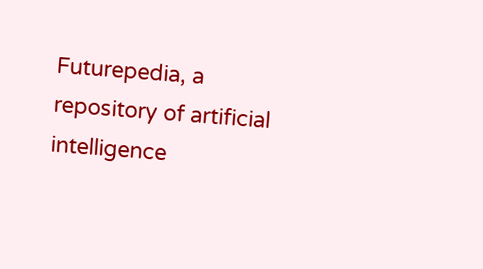Futurepedia, a repository of artificial intelligence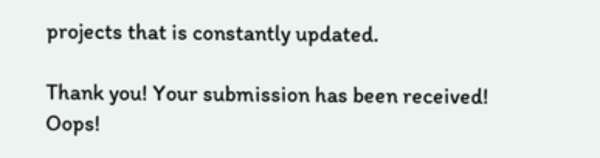projects that is constantly updated.

Thank you! Your submission has been received!
Oops!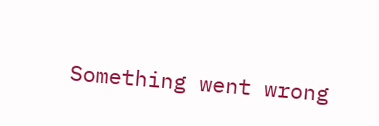Something went wrong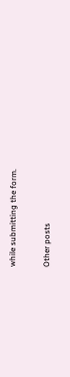while submitting the form.

Other posts